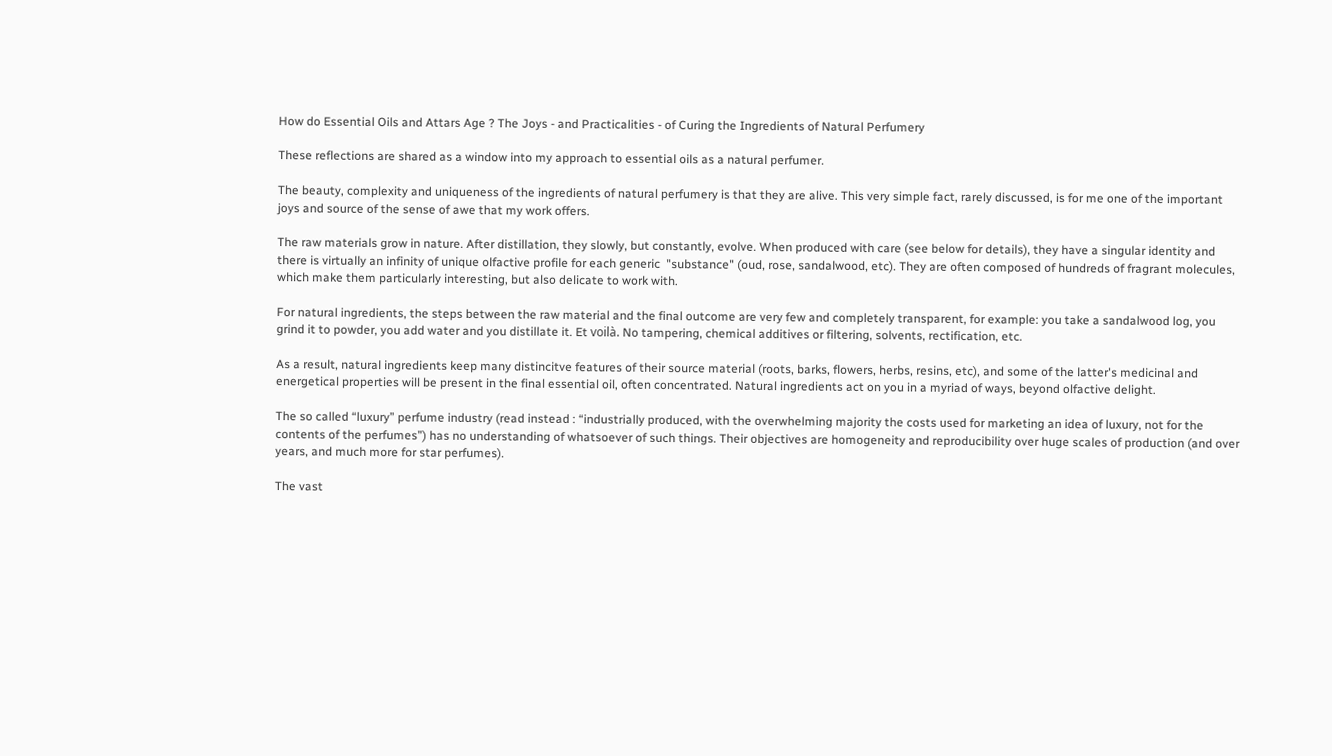How do Essential Oils and Attars Age ? The Joys - and Practicalities - of Curing the Ingredients of Natural Perfumery

These reflections are shared as a window into my approach to essential oils as a natural perfumer.

The beauty, complexity and uniqueness of the ingredients of natural perfumery is that they are alive. This very simple fact, rarely discussed, is for me one of the important joys and source of the sense of awe that my work offers.

The raw materials grow in nature. After distillation, they slowly, but constantly, evolve. When produced with care (see below for details), they have a singular identity and there is virtually an infinity of unique olfactive profile for each generic  "substance" (oud, rose, sandalwood, etc). They are often composed of hundreds of fragrant molecules, which make them particularly interesting, but also delicate to work with.

For natural ingredients, the steps between the raw material and the final outcome are very few and completely transparent, for example: you take a sandalwood log, you grind it to powder, you add water and you distillate it. Et voilà. No tampering, chemical additives or filtering, solvents, rectification, etc.

As a result, natural ingredients keep many distincitve features of their source material (roots, barks, flowers, herbs, resins, etc), and some of the latter's medicinal and energetical properties will be present in the final essential oil, often concentrated. Natural ingredients act on you in a myriad of ways, beyond olfactive delight.

The so called “luxury” perfume industry (read instead : “industrially produced, with the overwhelming majority the costs used for marketing an idea of luxury, not for the contents of the perfumes”) has no understanding of whatsoever of such things. Their objectives are homogeneity and reproducibility over huge scales of production (and over years, and much more for star perfumes).

The vast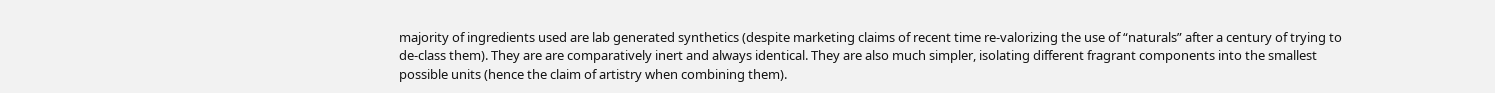majority of ingredients used are lab generated synthetics (despite marketing claims of recent time re-valorizing the use of “naturals” after a century of trying to de-class them). They are are comparatively inert and always identical. They are also much simpler, isolating different fragrant components into the smallest possible units (hence the claim of artistry when combining them).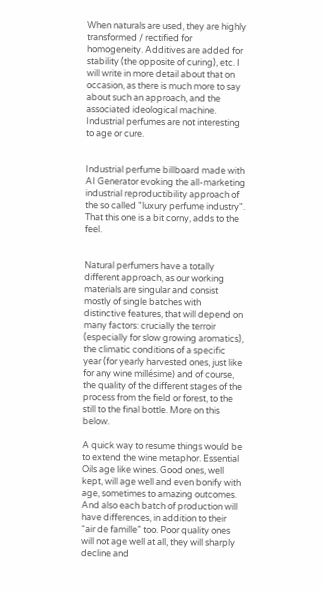When naturals are used, they are highly transformed / rectified for homogeneity. Additives are added for stability (the opposite of curing), etc. I will write in more detail about that on occasion, as there is much more to say about such an approach, and the associated ideological machine. Industrial perfumes are not interesting to age or cure.


Industrial perfume billboard made with AI Generator evoking the all-marketing industrial reproductibility approach of the so called "luxury perfume industry". That this one is a bit corny, adds to the feel.


Natural perfumers have a totally different approach, as our working materials are singular and consist mostly of single batches with distinctive features, that will depend on many factors: crucially the terroir (especially for slow growing aromatics), the climatic conditions of a specific year (for yearly harvested ones, just like for any wine millésime) and of course, the quality of the different stages of the process from the field or forest, to the still to the final bottle. More on this below.

A quick way to resume things would be to extend the wine metaphor. Essential Oils age like wines. Good ones, well kept, will age well and even bonify with age, sometimes to amazing outcomes. And also each batch of production will have differences, in addition to their “air de famille” too. Poor quality ones will not age well at all, they will sharply decline and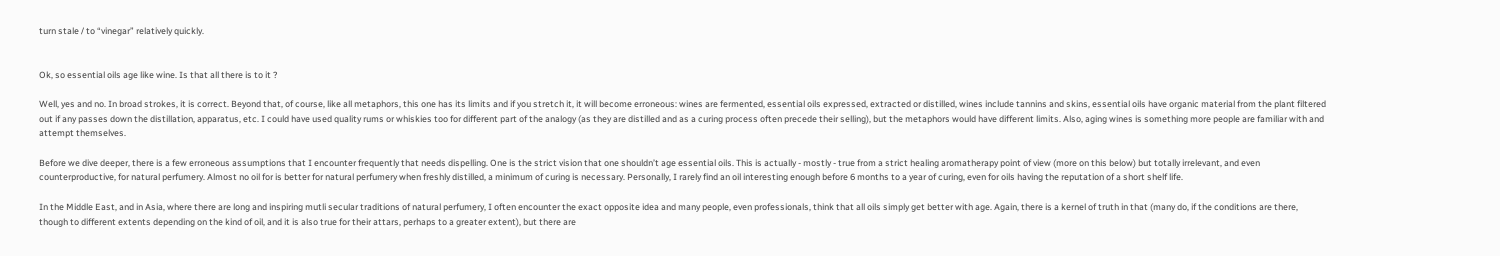turn stale / to “vinegar” relatively quickly.


Ok, so essential oils age like wine. Is that all there is to it ?

Well, yes and no. In broad strokes, it is correct. Beyond that, of course, like all metaphors, this one has its limits and if you stretch it, it will become erroneous: wines are fermented, essential oils expressed, extracted or distilled, wines include tannins and skins, essential oils have organic material from the plant filtered out if any passes down the distillation, apparatus, etc. I could have used quality rums or whiskies too for different part of the analogy (as they are distilled and as a curing process often precede their selling), but the metaphors would have different limits. Also, aging wines is something more people are familiar with and attempt themselves.

Before we dive deeper, there is a few erroneous assumptions that I encounter frequently that needs dispelling. One is the strict vision that one shouldn’t age essential oils. This is actually - mostly - true from a strict healing aromatherapy point of view (more on this below) but totally irrelevant, and even counterproductive, for natural perfumery. Almost no oil for is better for natural perfumery when freshly distilled, a minimum of curing is necessary. Personally, I rarely find an oil interesting enough before 6 months to a year of curing, even for oils having the reputation of a short shelf life.

In the Middle East, and in Asia, where there are long and inspiring mutli secular traditions of natural perfumery, I often encounter the exact opposite idea and many people, even professionals, think that all oils simply get better with age. Again, there is a kernel of truth in that (many do, if the conditions are there, though to different extents depending on the kind of oil, and it is also true for their attars, perhaps to a greater extent), but there are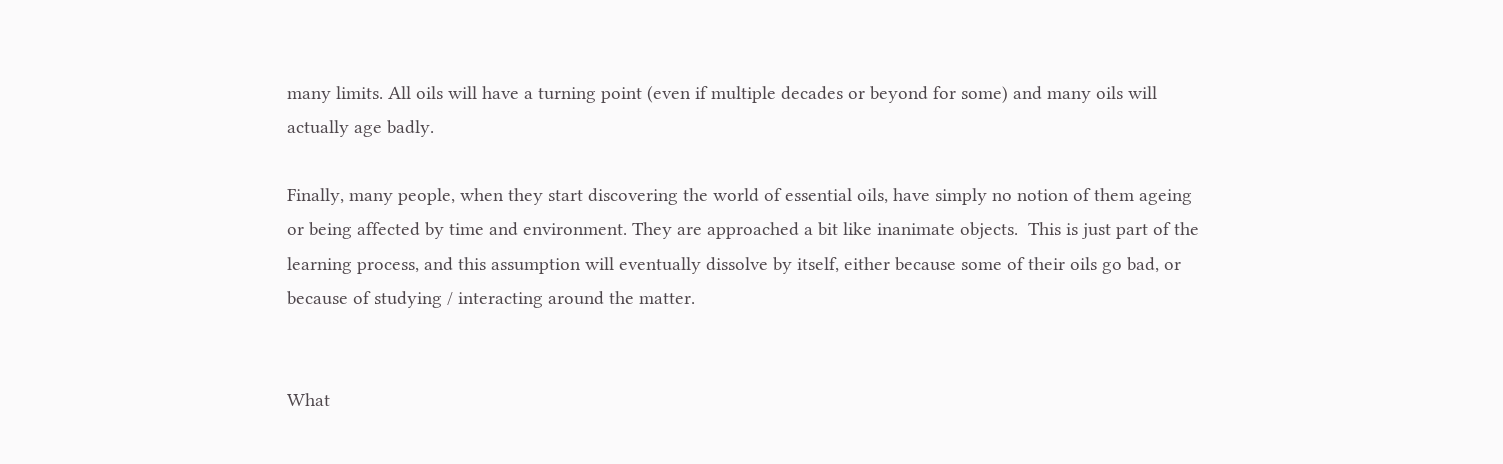many limits. All oils will have a turning point (even if multiple decades or beyond for some) and many oils will actually age badly.

Finally, many people, when they start discovering the world of essential oils, have simply no notion of them ageing or being affected by time and environment. They are approached a bit like inanimate objects.  This is just part of the learning process, and this assumption will eventually dissolve by itself, either because some of their oils go bad, or because of studying / interacting around the matter.


What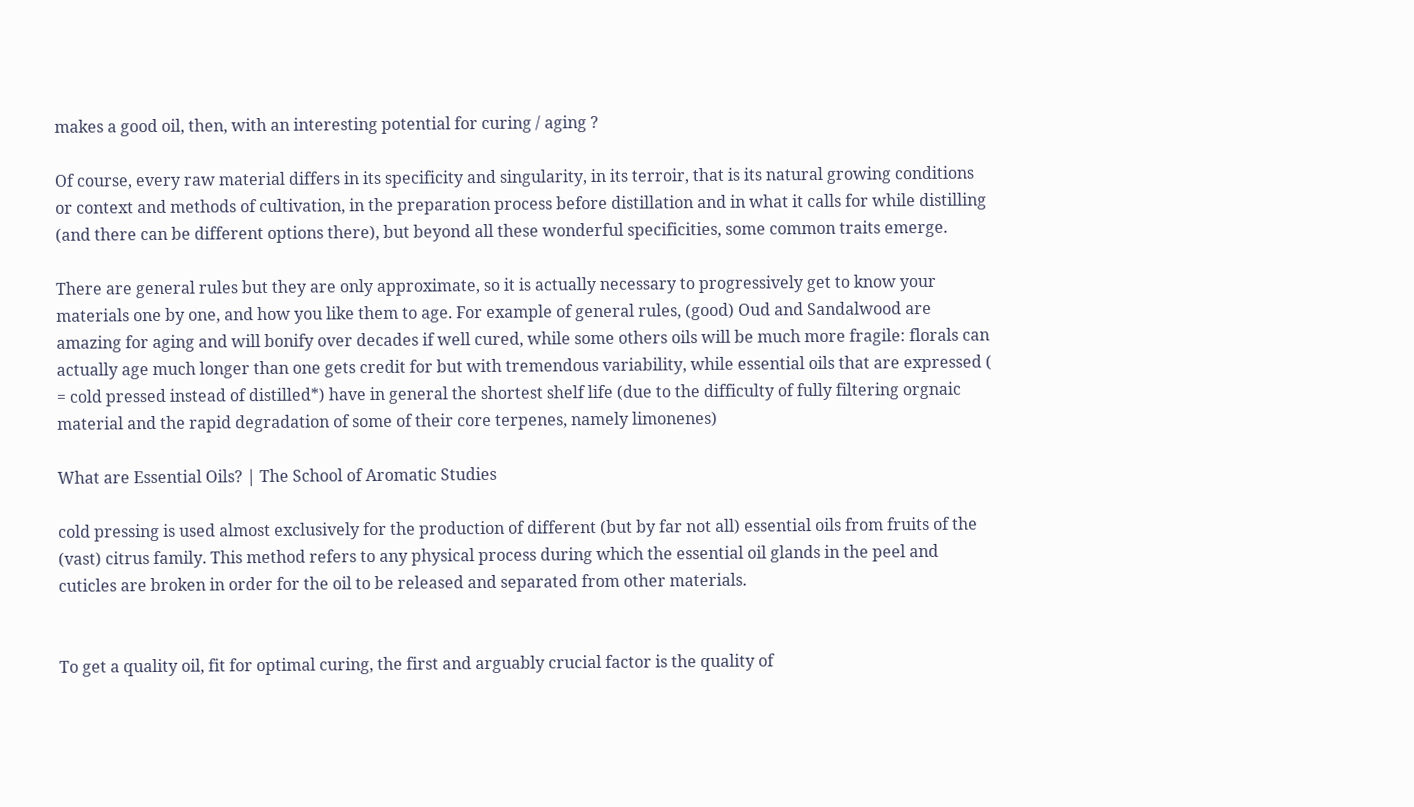makes a good oil, then, with an interesting potential for curing / aging ?

Of course, every raw material differs in its specificity and singularity, in its terroir, that is its natural growing conditions or context and methods of cultivation, in the preparation process before distillation and in what it calls for while distilling (and there can be different options there), but beyond all these wonderful specificities, some common traits emerge.

There are general rules but they are only approximate, so it is actually necessary to progressively get to know your materials one by one, and how you like them to age. For example of general rules, (good) Oud and Sandalwood are amazing for aging and will bonify over decades if well cured, while some others oils will be much more fragile: florals can actually age much longer than one gets credit for but with tremendous variability, while essential oils that are expressed ( = cold pressed instead of distilled*) have in general the shortest shelf life (due to the difficulty of fully filtering orgnaic material and the rapid degradation of some of their core terpenes, namely limonenes)

What are Essential Oils? | The School of Aromatic Studies

cold pressing is used almost exclusively for the production of different (but by far not all) essential oils from fruits of the (vast) citrus family. This method refers to any physical process during which the essential oil glands in the peel and cuticles are broken in order for the oil to be released and separated from other materials.


To get a quality oil, fit for optimal curing, the first and arguably crucial factor is the quality of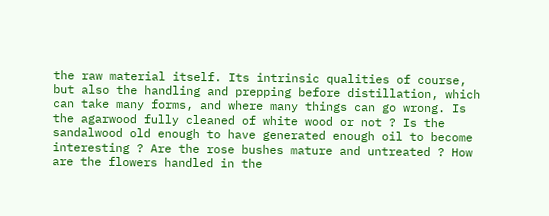the raw material itself. Its intrinsic qualities of course, but also the handling and prepping before distillation, which can take many forms, and where many things can go wrong. Is the agarwood fully cleaned of white wood or not ? Is the sandalwood old enough to have generated enough oil to become interesting ? Are the rose bushes mature and untreated ? How are the flowers handled in the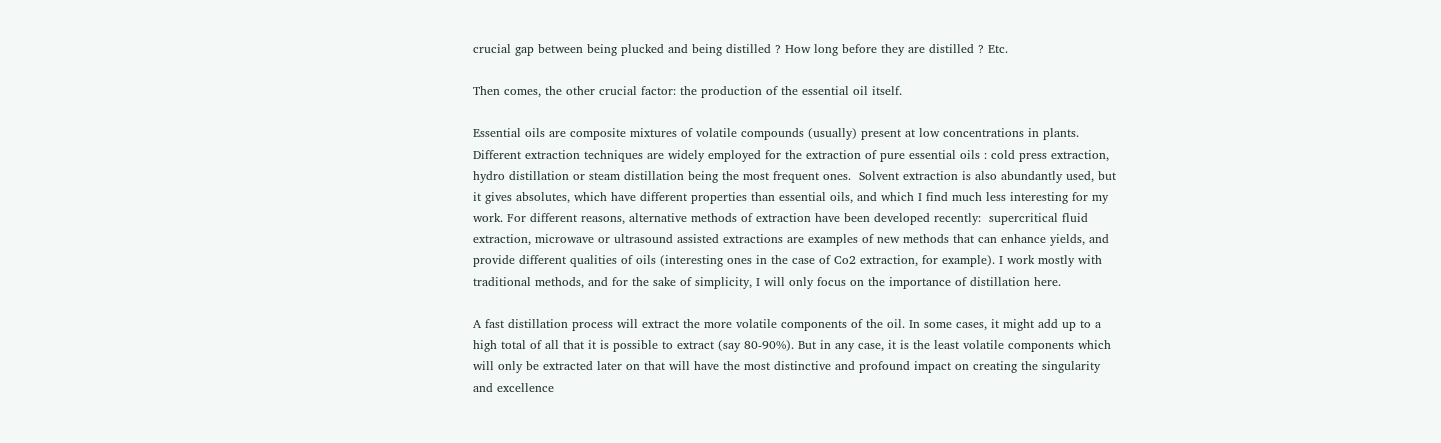crucial gap between being plucked and being distilled ? How long before they are distilled ? Etc.

Then comes, the other crucial factor: the production of the essential oil itself.

Essential oils are composite mixtures of volatile compounds (usually) present at low concentrations in plants. Different extraction techniques are widely employed for the extraction of pure essential oils : cold press extraction, hydro distillation or steam distillation being the most frequent ones.  Solvent extraction is also abundantly used, but it gives absolutes, which have different properties than essential oils, and which I find much less interesting for my work. For different reasons, alternative methods of extraction have been developed recently:  supercritical fluid extraction, microwave or ultrasound assisted extractions are examples of new methods that can enhance yields, and provide different qualities of oils (interesting ones in the case of Co2 extraction, for example). I work mostly with traditional methods, and for the sake of simplicity, I will only focus on the importance of distillation here.

A fast distillation process will extract the more volatile components of the oil. In some cases, it might add up to a high total of all that it is possible to extract (say 80-90%). But in any case, it is the least volatile components which will only be extracted later on that will have the most distinctive and profound impact on creating the singularity and excellence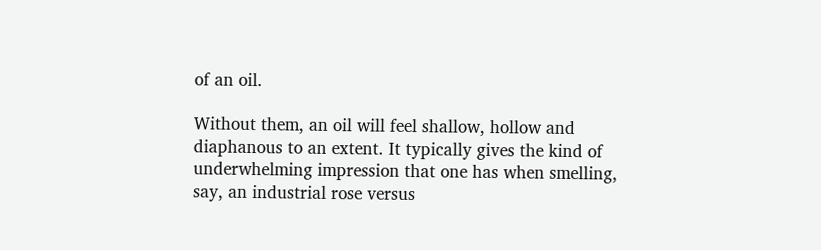of an oil.

Without them, an oil will feel shallow, hollow and diaphanous to an extent. It typically gives the kind of underwhelming impression that one has when smelling, say, an industrial rose versus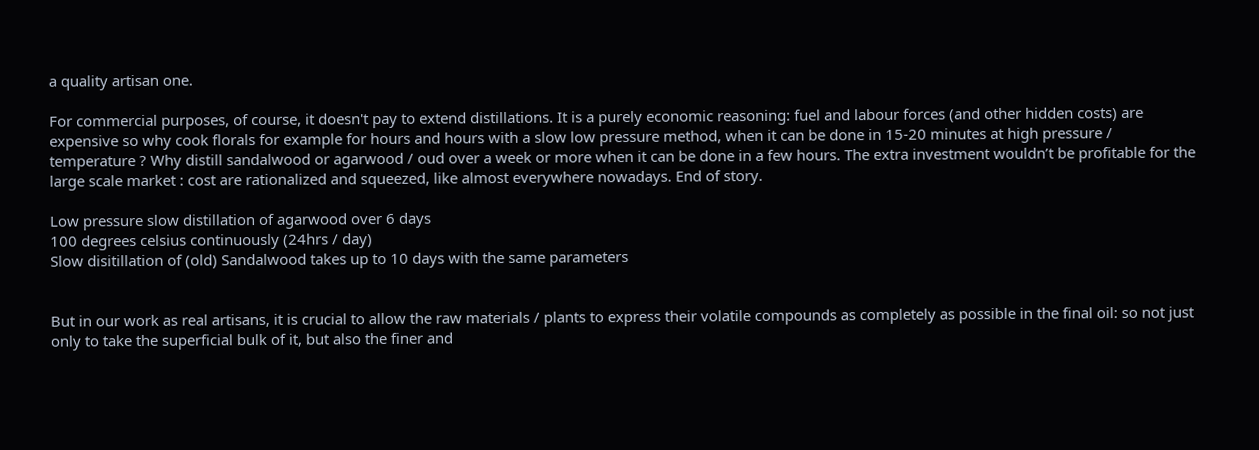a quality artisan one.

For commercial purposes, of course, it doesn't pay to extend distillations. It is a purely economic reasoning: fuel and labour forces (and other hidden costs) are expensive so why cook florals for example for hours and hours with a slow low pressure method, when it can be done in 15-20 minutes at high pressure / temperature ? Why distill sandalwood or agarwood / oud over a week or more when it can be done in a few hours. The extra investment wouldn’t be profitable for the large scale market : cost are rationalized and squeezed, like almost everywhere nowadays. End of story.

Low pressure slow distillation of agarwood over 6 days
100 degrees celsius continuously (24hrs / day)
Slow disitillation of (old) Sandalwood takes up to 10 days with the same parameters


But in our work as real artisans, it is crucial to allow the raw materials / plants to express their volatile compounds as completely as possible in the final oil: so not just only to take the superficial bulk of it, but also the finer and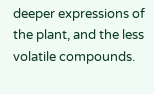deeper expressions of the plant, and the less volatile compounds.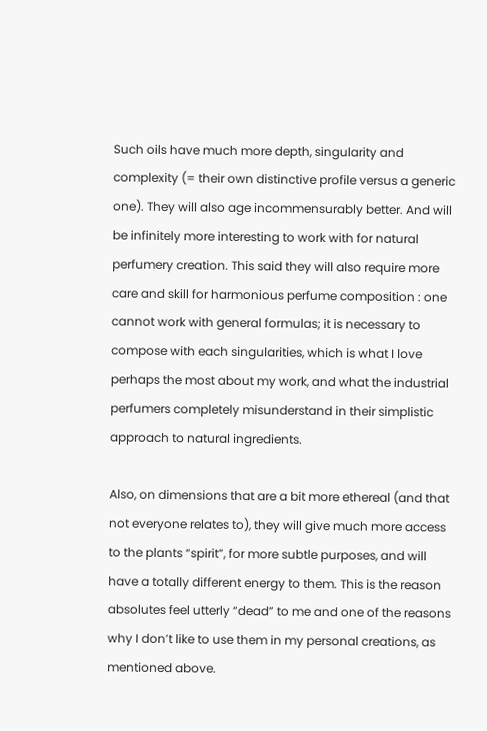Such oils have much more depth, singularity and complexity (= their own distinctive profile versus a generic one). They will also age incommensurably better. And will be infinitely more interesting to work with for natural perfumery creation. This said they will also require more care and skill for harmonious perfume composition : one cannot work with general formulas; it is necessary to compose with each singularities, which is what I love perhaps the most about my work, and what the industrial perfumers completely misunderstand in their simplistic approach to natural ingredients.

Also, on dimensions that are a bit more ethereal (and that not everyone relates to), they will give much more access to the plants “spirit”, for more subtle purposes, and will have a totally different energy to them. This is the reason absolutes feel utterly “dead” to me and one of the reasons why I don’t like to use them in my personal creations, as mentioned above.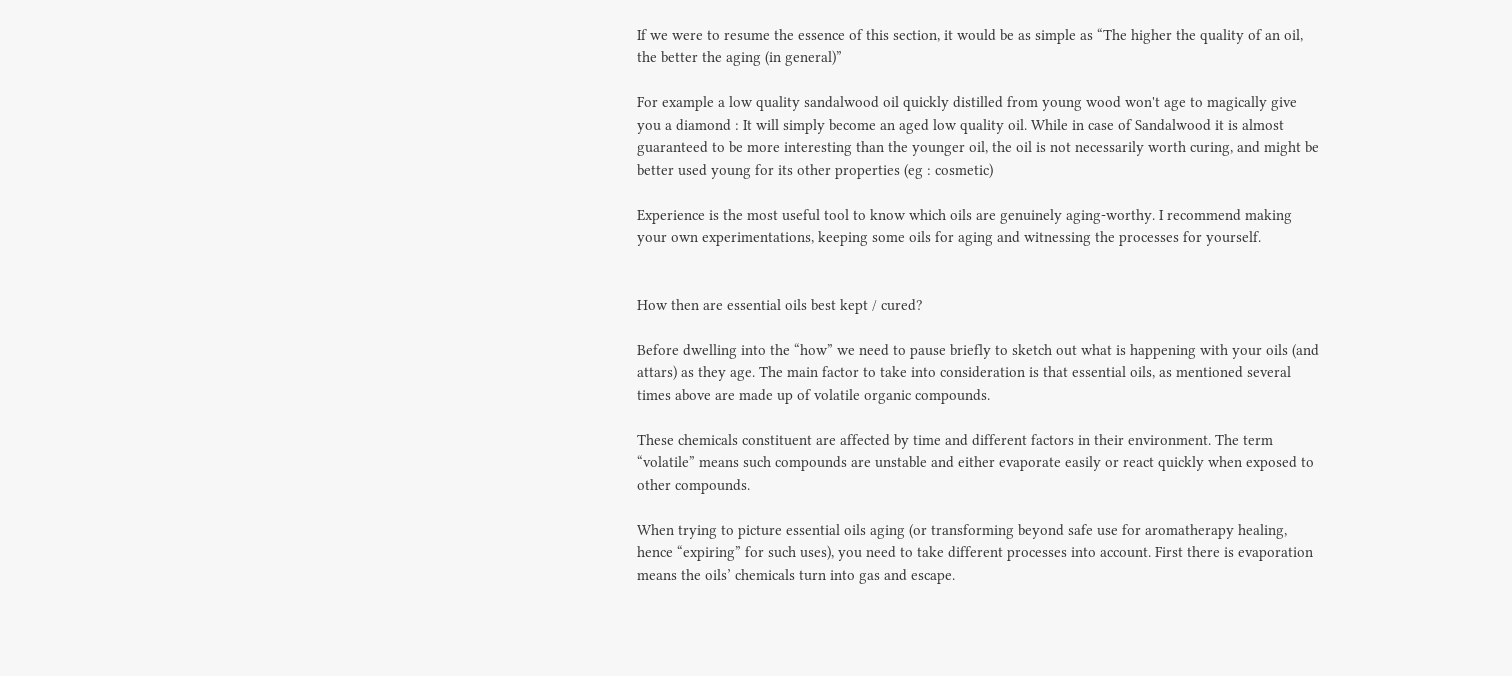If we were to resume the essence of this section, it would be as simple as “The higher the quality of an oil, the better the aging (in general)”

For example a low quality sandalwood oil quickly distilled from young wood won't age to magically give you a diamond : It will simply become an aged low quality oil. While in case of Sandalwood it is almost guaranteed to be more interesting than the younger oil, the oil is not necessarily worth curing, and might be better used young for its other properties (eg : cosmetic)

Experience is the most useful tool to know which oils are genuinely aging-worthy. I recommend making your own experimentations, keeping some oils for aging and witnessing the processes for yourself.


How then are essential oils best kept / cured?

Before dwelling into the “how” we need to pause briefly to sketch out what is happening with your oils (and attars) as they age. The main factor to take into consideration is that essential oils, as mentioned several times above are made up of volatile organic compounds.

These chemicals constituent are affected by time and different factors in their environment. The term “volatile” means such compounds are unstable and either evaporate easily or react quickly when exposed to other compounds.

When trying to picture essential oils aging (or transforming beyond safe use for aromatherapy healing, hence “expiring” for such uses), you need to take different processes into account. First there is evaporation means the oils’ chemicals turn into gas and escape.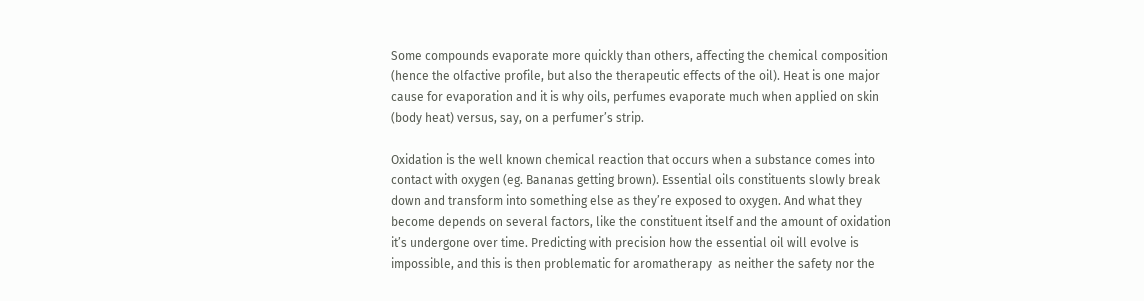Some compounds evaporate more quickly than others, affecting the chemical composition (hence the olfactive profile, but also the therapeutic effects of the oil). Heat is one major cause for evaporation and it is why oils, perfumes evaporate much when applied on skin (body heat) versus, say, on a perfumer’s strip.

Oxidation is the well known chemical reaction that occurs when a substance comes into contact with oxygen (eg. Bananas getting brown). Essential oils constituents slowly break down and transform into something else as they’re exposed to oxygen. And what they become depends on several factors, like the constituent itself and the amount of oxidation it’s undergone over time. Predicting with precision how the essential oil will evolve is impossible, and this is then problematic for aromatherapy  as neither the safety nor the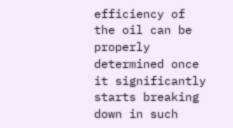efficiency of the oil can be properly determined once it significantly starts breaking down in such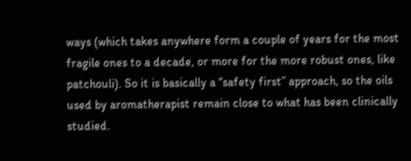ways (which takes anywhere form a couple of years for the most fragile ones to a decade, or more for the more robust ones, like patchouli). So it is basically a “safety first” approach, so the oils used by aromatherapist remain close to what has been clinically studied.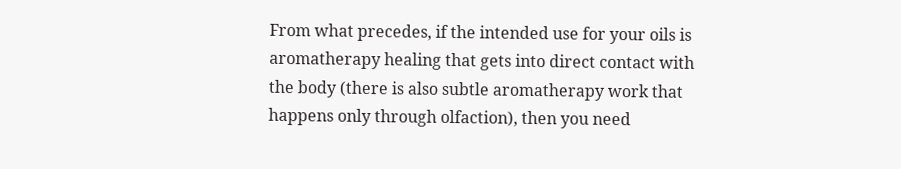From what precedes, if the intended use for your oils is aromatherapy healing that gets into direct contact with the body (there is also subtle aromatherapy work that happens only through olfaction), then you need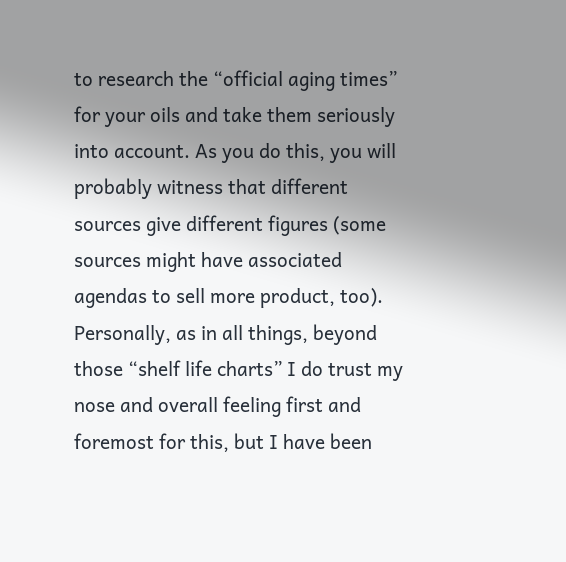to research the “official aging times” for your oils and take them seriously into account. As you do this, you will probably witness that different sources give different figures (some sources might have associated agendas to sell more product, too). Personally, as in all things, beyond those “shelf life charts” I do trust my nose and overall feeling first and foremost for this, but I have been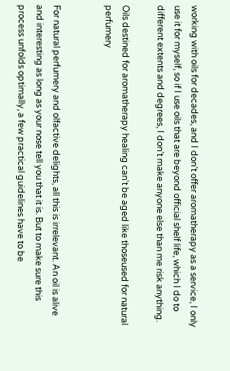working with oils for decades, and I don’t offer aromatherapy as a service, I only use it for myself, so if I use oils that are beyond official shelf life, which I do to different extents and degrees, I don’t make anyone else than me risk anything.

Oils destined for aromatherapy healing can't be aged like thoseused for natural perfumery


For natural perfumery and olfactive delights, all this is irrelevant. An oil is alive and interesting as long as your nose tell you that it is. But to make sure this process unfolds optimally, a few practical guidelines have to be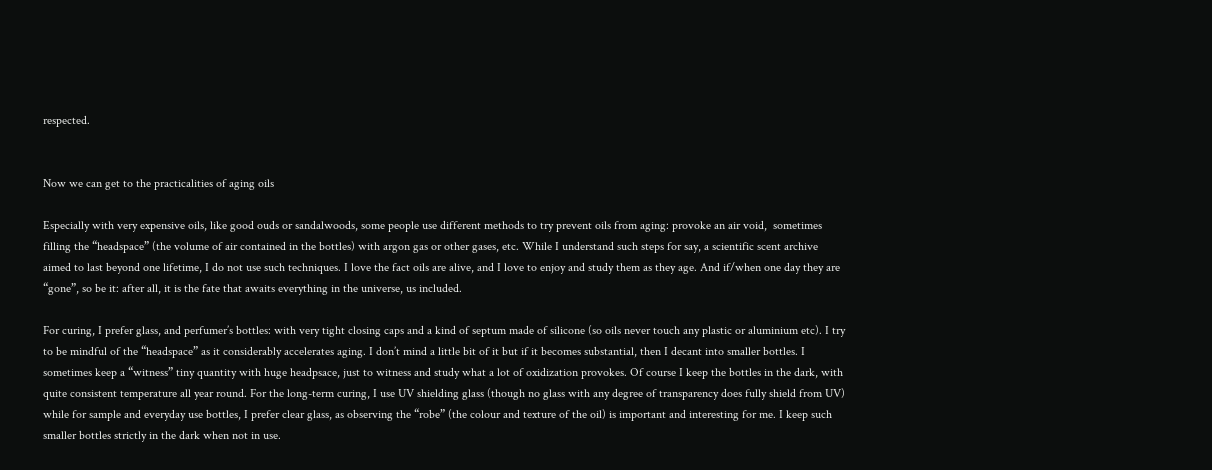respected.


Now we can get to the practicalities of aging oils

Especially with very expensive oils, like good ouds or sandalwoods, some people use different methods to try prevent oils from aging: provoke an air void,  sometimes filling the “headspace” (the volume of air contained in the bottles) with argon gas or other gases, etc. While I understand such steps for say, a scientific scent archive aimed to last beyond one lifetime, I do not use such techniques. I love the fact oils are alive, and I love to enjoy and study them as they age. And if/when one day they are “gone”, so be it: after all, it is the fate that awaits everything in the universe, us included.

For curing, I prefer glass, and perfumer’s bottles: with very tight closing caps and a kind of septum made of silicone (so oils never touch any plastic or aluminium etc). I try to be mindful of the “headspace” as it considerably accelerates aging. I don’t mind a little bit of it but if it becomes substantial, then I decant into smaller bottles. I sometimes keep a “witness” tiny quantity with huge headpsace, just to witness and study what a lot of oxidization provokes. Of course I keep the bottles in the dark, with quite consistent temperature all year round. For the long-term curing, I use UV shielding glass (though no glass with any degree of transparency does fully shield from UV) while for sample and everyday use bottles, I prefer clear glass, as observing the “robe” (the colour and texture of the oil) is important and interesting for me. I keep such smaller bottles strictly in the dark when not in use.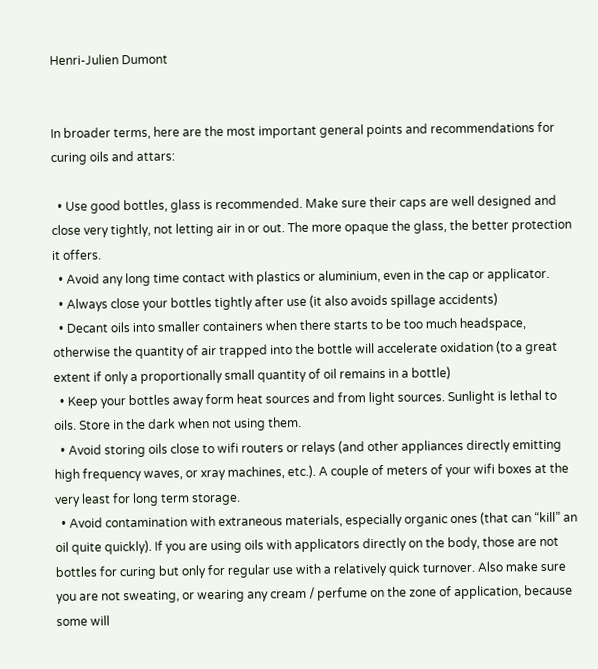Henri-Julien Dumont


In broader terms, here are the most important general points and recommendations for curing oils and attars:

  • Use good bottles, glass is recommended. Make sure their caps are well designed and close very tightly, not letting air in or out. The more opaque the glass, the better protection it offers.
  • Avoid any long time contact with plastics or aluminium, even in the cap or applicator.
  • Always close your bottles tightly after use (it also avoids spillage accidents)
  • Decant oils into smaller containers when there starts to be too much headspace, otherwise the quantity of air trapped into the bottle will accelerate oxidation (to a great extent if only a proportionally small quantity of oil remains in a bottle)
  • Keep your bottles away form heat sources and from light sources. Sunlight is lethal to oils. Store in the dark when not using them.
  • Avoid storing oils close to wifi routers or relays (and other appliances directly emitting high frequency waves, or xray machines, etc.). A couple of meters of your wifi boxes at the very least for long term storage.
  • Avoid contamination with extraneous materials, especially organic ones (that can “kill” an oil quite quickly). If you are using oils with applicators directly on the body, those are not bottles for curing but only for regular use with a relatively quick turnover. Also make sure you are not sweating, or wearing any cream / perfume on the zone of application, because some will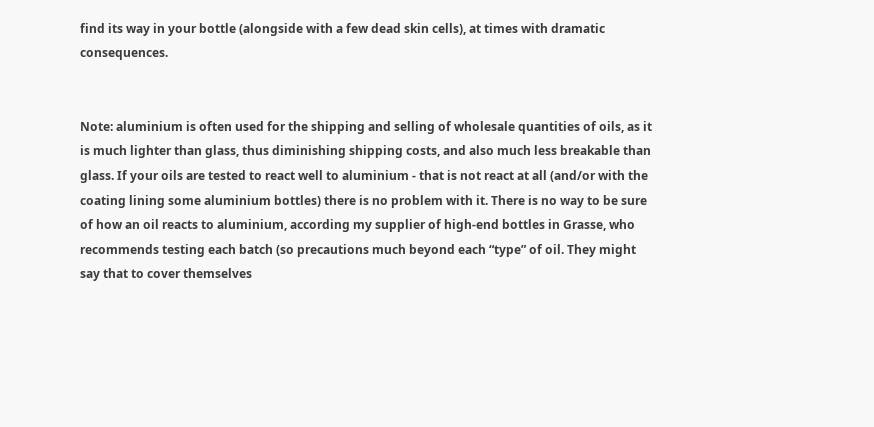find its way in your bottle (alongside with a few dead skin cells), at times with dramatic consequences.


Note: aluminium is often used for the shipping and selling of wholesale quantities of oils, as it is much lighter than glass, thus diminishing shipping costs, and also much less breakable than glass. If your oils are tested to react well to aluminium - that is not react at all (and/or with the coating lining some aluminium bottles) there is no problem with it. There is no way to be sure of how an oil reacts to aluminium, according my supplier of high-end bottles in Grasse, who recommends testing each batch (so precautions much beyond each “type” of oil. They might say that to cover themselves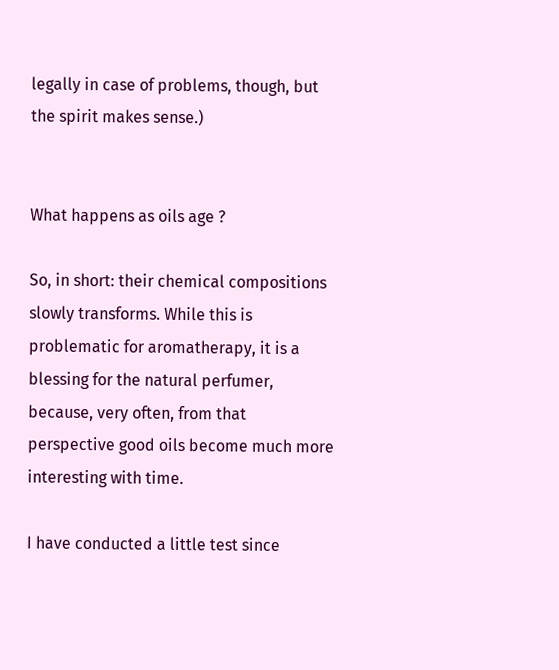legally in case of problems, though, but the spirit makes sense.)


What happens as oils age ?

So, in short: their chemical compositions slowly transforms. While this is problematic for aromatherapy, it is a blessing for the natural perfumer, because, very often, from that perspective good oils become much more interesting with time.

I have conducted a little test since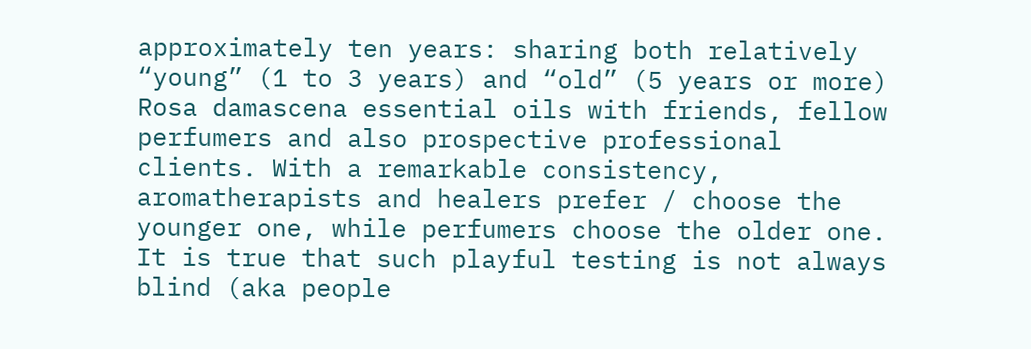approximately ten years: sharing both relatively “young” (1 to 3 years) and “old” (5 years or more) Rosa damascena essential oils with friends, fellow perfumers and also prospective professional clients. With a remarkable consistency, aromatherapists and healers prefer / choose the younger one, while perfumers choose the older one. It is true that such playful testing is not always blind (aka people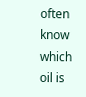often know which oil is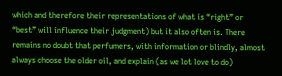which and therefore their representations of what is “right” or “best” will influence their judgment) but it also often is. There remains no doubt that perfumers, with information or blindly, almost always choose the older oil, and explain (as we lot love to do)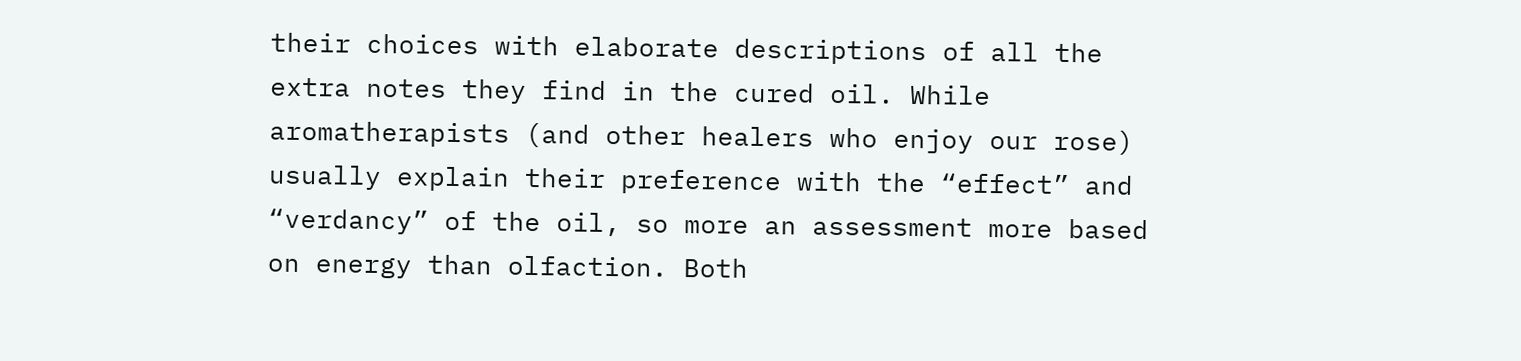their choices with elaborate descriptions of all the extra notes they find in the cured oil. While aromatherapists (and other healers who enjoy our rose) usually explain their preference with the “effect” and “verdancy” of the oil, so more an assessment more based on energy than olfaction. Both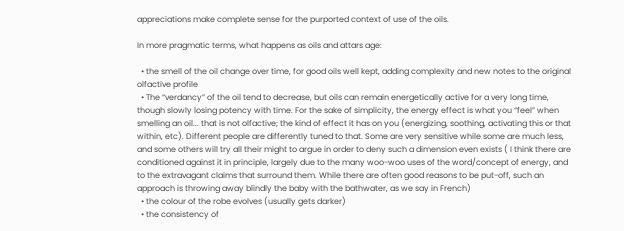appreciations make complete sense for the purported context of use of the oils.

In more pragmatic terms, what happens as oils and attars age:

  • the smell of the oil change over time, for good oils well kept, adding complexity and new notes to the original olfactive profile
  • The “verdancy” of the oil tend to decrease, but oils can remain energetically active for a very long time, though slowly losing potency with time. For the sake of simplicity, the energy effect is what you “feel” when smelling an oil... that is not olfactive; the kind of effect it has on you (energizing, soothing, activating this or that within, etc). Different people are differently tuned to that. Some are very sensitive while some are much less, and some others will try all their might to argue in order to deny such a dimension even exists ( I think there are conditioned against it in principle, largely due to the many woo-woo uses of the word/concept of energy, and to the extravagant claims that surround them. While there are often good reasons to be put-off, such an approach is throwing away blindly the baby with the bathwater, as we say in French)
  • the colour of the robe evolves (usually gets darker)
  • the consistency of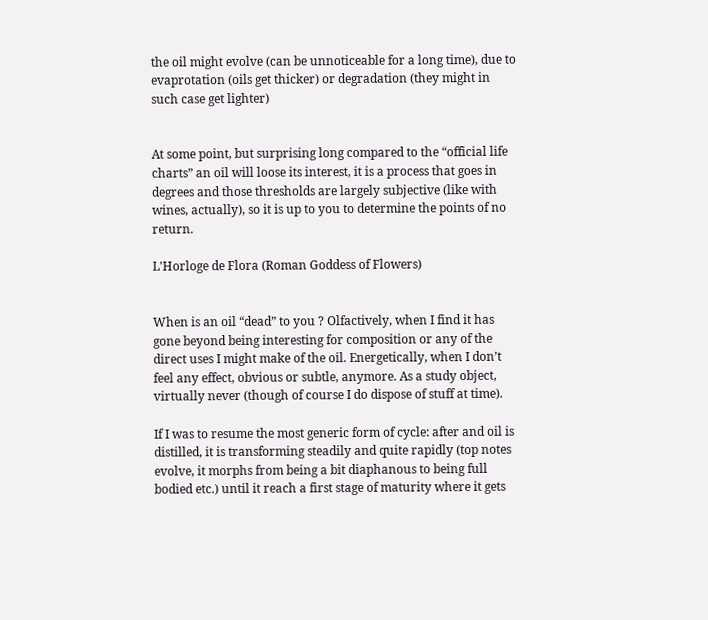the oil might evolve (can be unnoticeable for a long time), due to evaprotation (oils get thicker) or degradation (they might in such case get lighter)


At some point, but surprising long compared to the “official life charts” an oil will loose its interest, it is a process that goes in degrees and those thresholds are largely subjective (like with wines, actually), so it is up to you to determine the points of no return.

L'Horloge de Flora (Roman Goddess of Flowers)


When is an oil “dead” to you ? Olfactively, when I find it has gone beyond being interesting for composition or any of the direct uses I might make of the oil. Energetically, when I don’t feel any effect, obvious or subtle, anymore. As a study object, virtually never (though of course I do dispose of stuff at time).

If I was to resume the most generic form of cycle: after and oil is distilled, it is transforming steadily and quite rapidly (top notes evolve, it morphs from being a bit diaphanous to being full bodied etc.) until it reach a first stage of maturity where it gets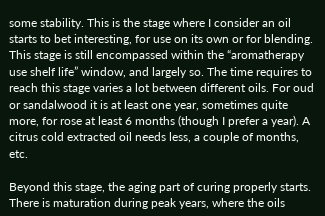some stability. This is the stage where I consider an oil starts to bet interesting, for use on its own or for blending. This stage is still encompassed within the “aromatherapy use shelf life” window, and largely so. The time requires to reach this stage varies a lot between different oils. For oud or sandalwood it is at least one year, sometimes quite more, for rose at least 6 months (though I prefer a year). A citrus cold extracted oil needs less, a couple of months, etc.

Beyond this stage, the aging part of curing properly starts. There is maturation during peak years, where the oils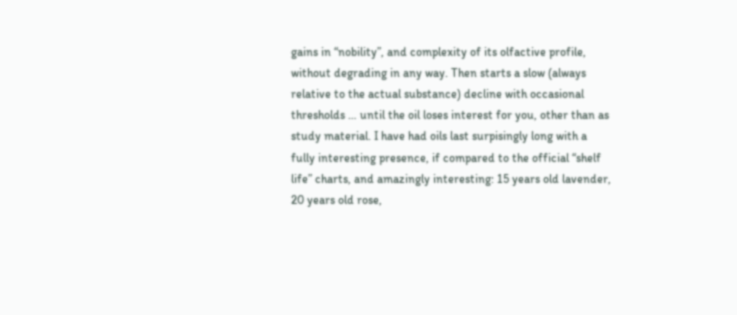gains in “nobility”, and complexity of its olfactive profile, without degrading in any way. Then starts a slow (always relative to the actual substance) decline with occasional thresholds … until the oil loses interest for you, other than as study material. I have had oils last surpisingly long with a fully interesting presence, if compared to the official “shelf life” charts, and amazingly interesting: 15 years old lavender, 20 years old rose,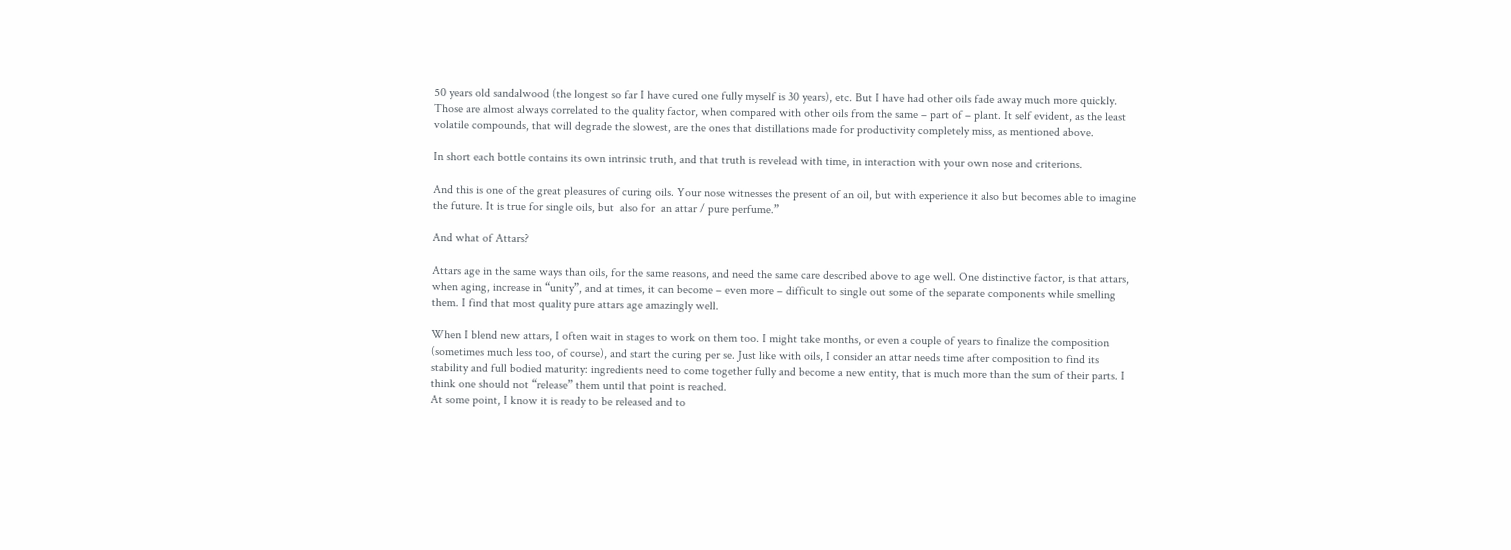50 years old sandalwood (the longest so far I have cured one fully myself is 30 years), etc. But I have had other oils fade away much more quickly. Those are almost always correlated to the quality factor, when compared with other oils from the same – part of – plant. It self evident, as the least volatile compounds, that will degrade the slowest, are the ones that distillations made for productivity completely miss, as mentioned above.

In short each bottle contains its own intrinsic truth, and that truth is revelead with time, in interaction with your own nose and criterions.

And this is one of the great pleasures of curing oils. Your nose witnesses the present of an oil, but with experience it also but becomes able to imagine the future. It is true for single oils, but  also for  an attar / pure perfume.”

And what of Attars?

Attars age in the same ways than oils, for the same reasons, and need the same care described above to age well. One distinctive factor, is that attars, when aging, increase in “unity”, and at times, it can become – even more – difficult to single out some of the separate components while smelling them. I find that most quality pure attars age amazingly well.

When I blend new attars, I often wait in stages to work on them too. I might take months, or even a couple of years to finalize the composition (sometimes much less too, of course), and start the curing per se. Just like with oils, I consider an attar needs time after composition to find its stability and full bodied maturity: ingredients need to come together fully and become a new entity, that is much more than the sum of their parts. I think one should not “release” them until that point is reached.
At some point, I know it is ready to be released and to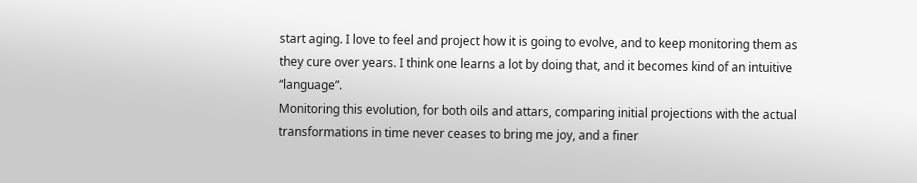start aging. I love to feel and project how it is going to evolve, and to keep monitoring them as they cure over years. I think one learns a lot by doing that, and it becomes kind of an intuitive “language”.
Monitoring this evolution, for both oils and attars, comparing initial projections with the actual transformations in time never ceases to bring me joy, and a finer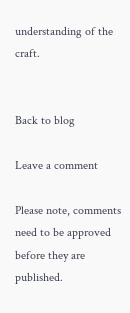understanding of the craft.


Back to blog

Leave a comment

Please note, comments need to be approved before they are published.